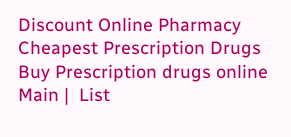Discount Online Pharmacy
Cheapest Prescription Drugs
Buy Prescription drugs online
Main |  List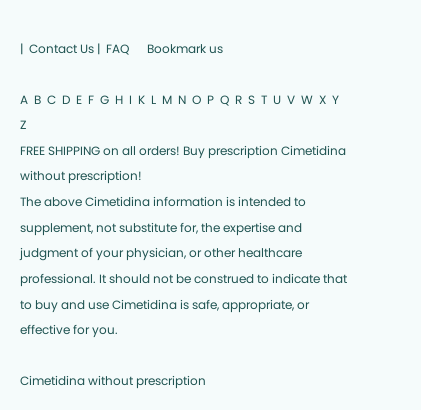|  Contact Us |  FAQ      Bookmark us

A  B  C  D  E  F  G  H  I  K  L  M  N  O  P  Q  R  S  T  U  V  W  X  Y  Z
FREE SHIPPING on all orders! Buy prescription Cimetidina without prescription!
The above Cimetidina information is intended to supplement, not substitute for, the expertise and judgment of your physician, or other healthcare professional. It should not be construed to indicate that to buy and use Cimetidina is safe, appropriate, or effective for you.

Cimetidina without prescription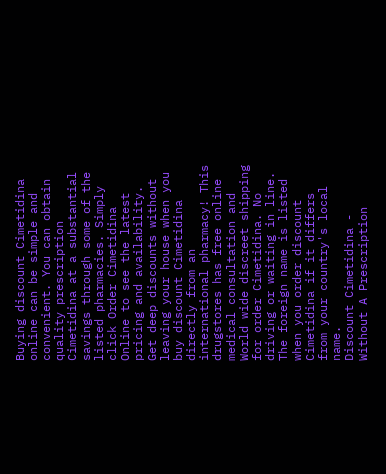Buying discount Cimetidina online can be simple and convenient. You can obtain quality prescription Cimetidina at a substantial savings through some of the listed pharmacies. Simply click Order Cimetidina Online to see the latest pricing and availability.
Get deep discounts without leaving your house when you buy discount Cimetidina directly from an international pharmacy! This drugstores has free online medical consultation and World wide discreet shipping for order Cimetidina. No driving or waiting in line. The foreign name is listed when you order discount Cimetidina if it differs from your country's local name.
Discount Cimetidina - Without A Prescription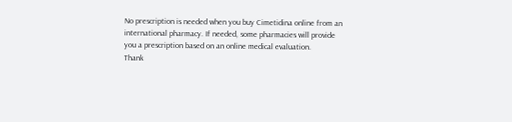No prescription is needed when you buy Cimetidina online from an international pharmacy. If needed, some pharmacies will provide you a prescription based on an online medical evaluation.
Thank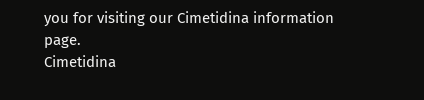you for visiting our Cimetidina information page.
Cimetidina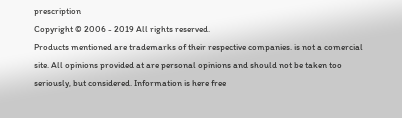prescription
Copyright © 2006 - 2019 All rights reserved.
Products mentioned are trademarks of their respective companies. is not a comercial site. All opinions provided at are personal opinions and should not be taken too seriously, but considered. Information is here free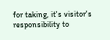for taking, it's visitor's responsibility to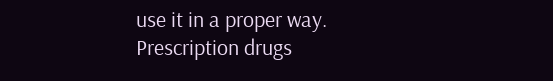use it in a proper way.
Prescription drugs